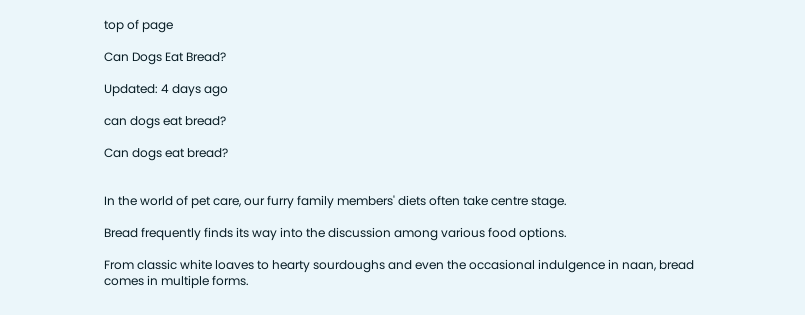top of page

Can Dogs Eat Bread?

Updated: 4 days ago

can dogs eat bread?

Can dogs eat bread?


In the world of pet care, our furry family members' diets often take centre stage.

Bread frequently finds its way into the discussion among various food options.

From classic white loaves to hearty sourdoughs and even the occasional indulgence in naan, bread comes in multiple forms.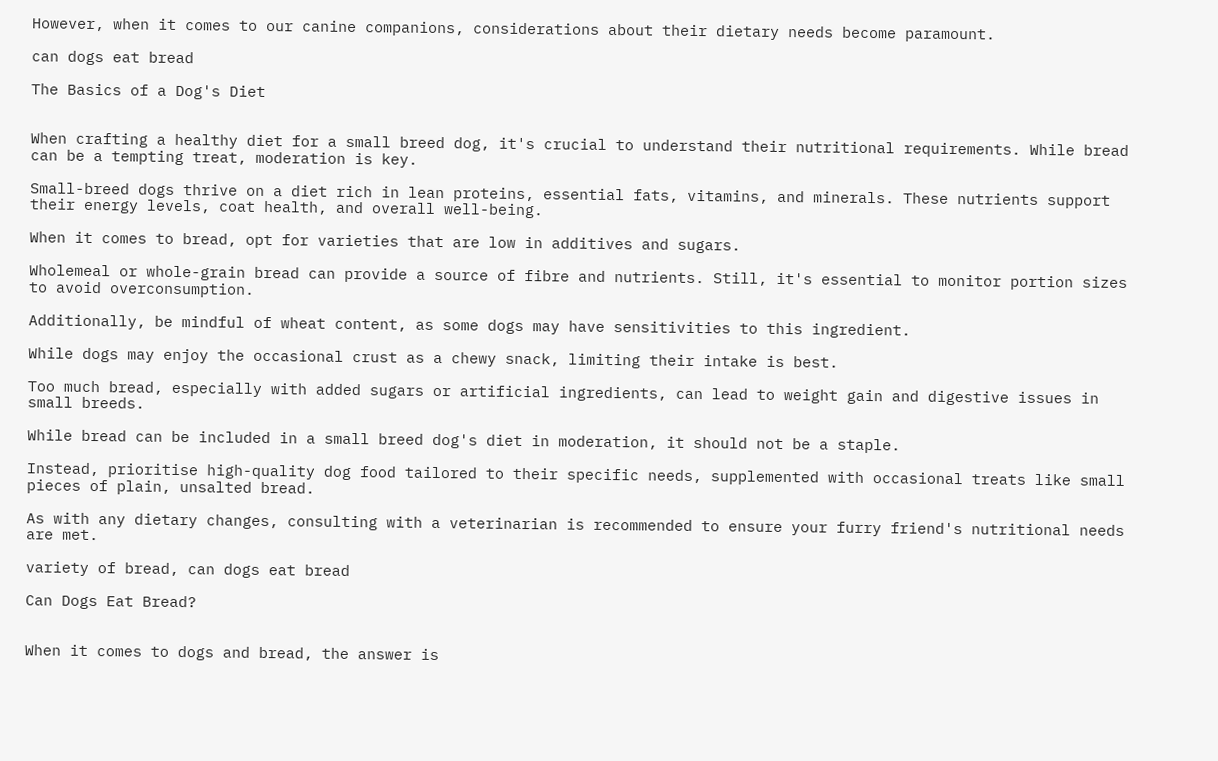However, when it comes to our canine companions, considerations about their dietary needs become paramount.

can dogs eat bread

The Basics of a Dog's Diet


When crafting a healthy diet for a small breed dog, it's crucial to understand their nutritional requirements. While bread can be a tempting treat, moderation is key.

Small-breed dogs thrive on a diet rich in lean proteins, essential fats, vitamins, and minerals. These nutrients support their energy levels, coat health, and overall well-being.

When it comes to bread, opt for varieties that are low in additives and sugars.

Wholemeal or whole-grain bread can provide a source of fibre and nutrients. Still, it's essential to monitor portion sizes to avoid overconsumption.

Additionally, be mindful of wheat content, as some dogs may have sensitivities to this ingredient.

While dogs may enjoy the occasional crust as a chewy snack, limiting their intake is best.

Too much bread, especially with added sugars or artificial ingredients, can lead to weight gain and digestive issues in small breeds.

While bread can be included in a small breed dog's diet in moderation, it should not be a staple.

Instead, prioritise high-quality dog food tailored to their specific needs, supplemented with occasional treats like small pieces of plain, unsalted bread.

As with any dietary changes, consulting with a veterinarian is recommended to ensure your furry friend's nutritional needs are met.

variety of bread, can dogs eat bread

Can Dogs Eat Bread?


When it comes to dogs and bread, the answer is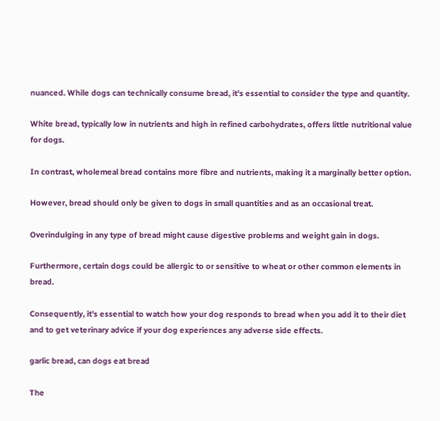nuanced. While dogs can technically consume bread, it's essential to consider the type and quantity.

White bread, typically low in nutrients and high in refined carbohydrates, offers little nutritional value for dogs.

In contrast, wholemeal bread contains more fibre and nutrients, making it a marginally better option.

However, bread should only be given to dogs in small quantities and as an occasional treat.

Overindulging in any type of bread might cause digestive problems and weight gain in dogs.

Furthermore, certain dogs could be allergic to or sensitive to wheat or other common elements in bread.

Consequently, it's essential to watch how your dog responds to bread when you add it to their diet and to get veterinary advice if your dog experiences any adverse side effects.

garlic bread, can dogs eat bread

The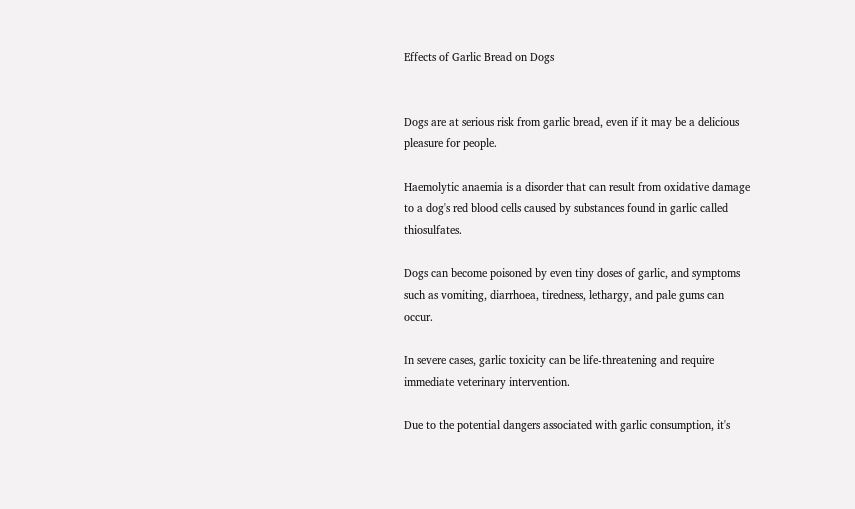Effects of Garlic Bread on Dogs


Dogs are at serious risk from garlic bread, even if it may be a delicious pleasure for people.

Haemolytic anaemia is a disorder that can result from oxidative damage to a dog's red blood cells caused by substances found in garlic called thiosulfates.

Dogs can become poisoned by even tiny doses of garlic, and symptoms such as vomiting, diarrhoea, tiredness, lethargy, and pale gums can occur.

In severe cases, garlic toxicity can be life-threatening and require immediate veterinary intervention.

Due to the potential dangers associated with garlic consumption, it's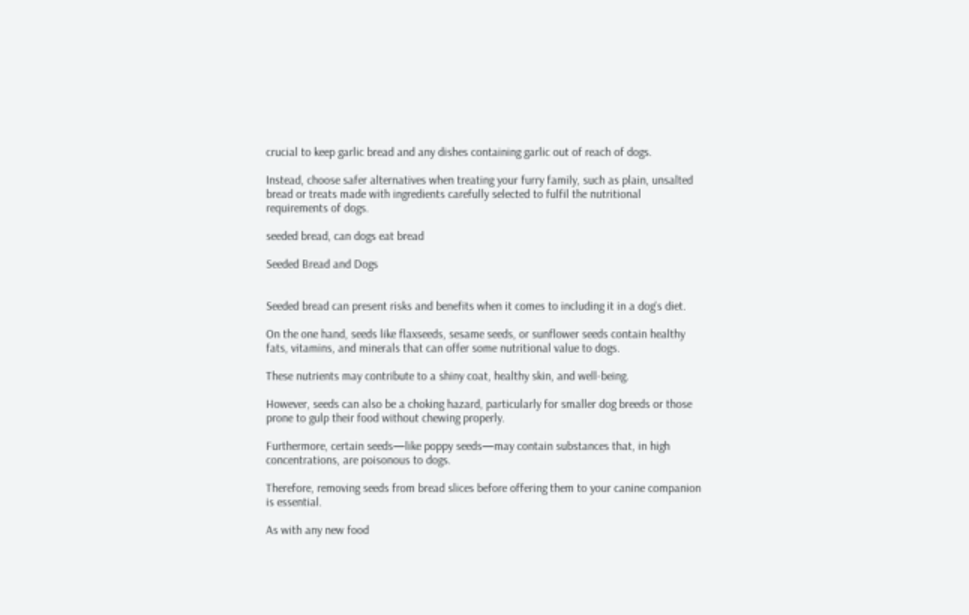crucial to keep garlic bread and any dishes containing garlic out of reach of dogs.

Instead, choose safer alternatives when treating your furry family, such as plain, unsalted bread or treats made with ingredients carefully selected to fulfil the nutritional requirements of dogs.

seeded bread, can dogs eat bread

Seeded Bread and Dogs


Seeded bread can present risks and benefits when it comes to including it in a dog's diet.

On the one hand, seeds like flaxseeds, sesame seeds, or sunflower seeds contain healthy fats, vitamins, and minerals that can offer some nutritional value to dogs.

These nutrients may contribute to a shiny coat, healthy skin, and well-being.

However, seeds can also be a choking hazard, particularly for smaller dog breeds or those prone to gulp their food without chewing properly.

Furthermore, certain seeds—like poppy seeds—may contain substances that, in high concentrations, are poisonous to dogs.

Therefore, removing seeds from bread slices before offering them to your canine companion is essential.

As with any new food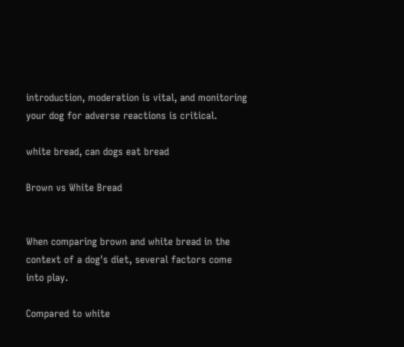introduction, moderation is vital, and monitoring your dog for adverse reactions is critical.

white bread, can dogs eat bread

Brown vs White Bread


When comparing brown and white bread in the context of a dog's diet, several factors come into play.

Compared to white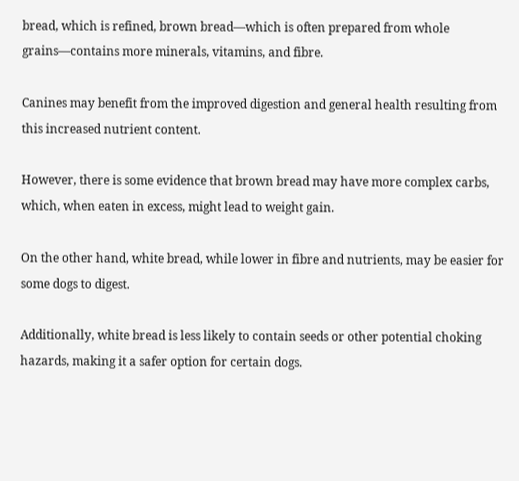bread, which is refined, brown bread—which is often prepared from whole grains—contains more minerals, vitamins, and fibre.

Canines may benefit from the improved digestion and general health resulting from this increased nutrient content.

However, there is some evidence that brown bread may have more complex carbs, which, when eaten in excess, might lead to weight gain.

On the other hand, white bread, while lower in fibre and nutrients, may be easier for some dogs to digest.

Additionally, white bread is less likely to contain seeds or other potential choking hazards, making it a safer option for certain dogs.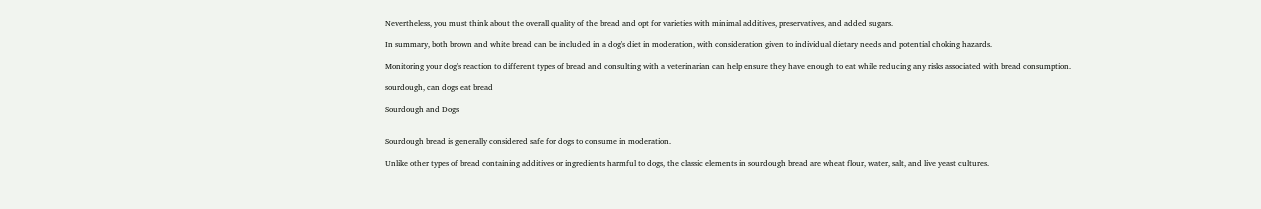Nevertheless, you must think about the overall quality of the bread and opt for varieties with minimal additives, preservatives, and added sugars.

In summary, both brown and white bread can be included in a dog's diet in moderation, with consideration given to individual dietary needs and potential choking hazards.

Monitoring your dog's reaction to different types of bread and consulting with a veterinarian can help ensure they have enough to eat while reducing any risks associated with bread consumption.

sourdough, can dogs eat bread

Sourdough and Dogs


Sourdough bread is generally considered safe for dogs to consume in moderation.

Unlike other types of bread containing additives or ingredients harmful to dogs, the classic elements in sourdough bread are wheat flour, water, salt, and live yeast cultures.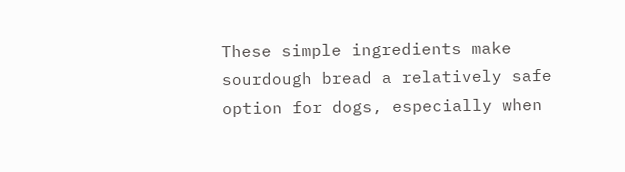These simple ingredients make sourdough bread a relatively safe option for dogs, especially when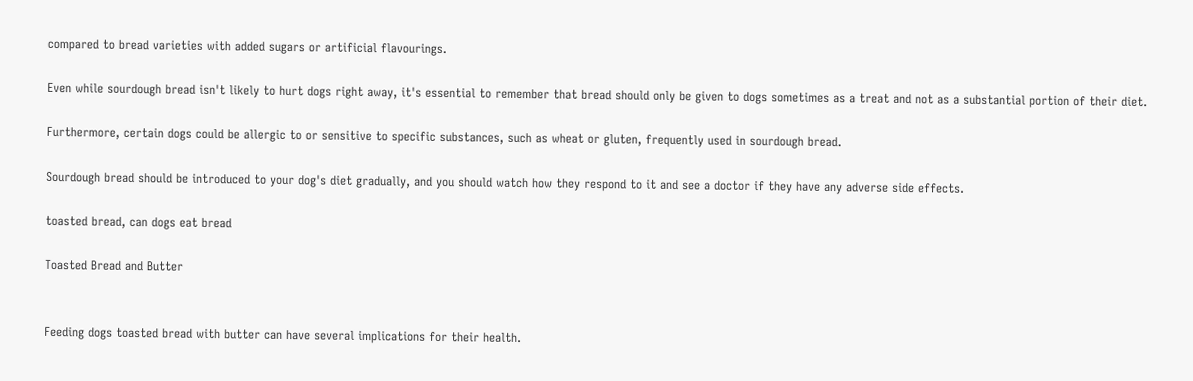compared to bread varieties with added sugars or artificial flavourings.

Even while sourdough bread isn't likely to hurt dogs right away, it's essential to remember that bread should only be given to dogs sometimes as a treat and not as a substantial portion of their diet.

Furthermore, certain dogs could be allergic to or sensitive to specific substances, such as wheat or gluten, frequently used in sourdough bread.

Sourdough bread should be introduced to your dog's diet gradually, and you should watch how they respond to it and see a doctor if they have any adverse side effects.

toasted bread, can dogs eat bread

Toasted Bread and Butter


Feeding dogs toasted bread with butter can have several implications for their health.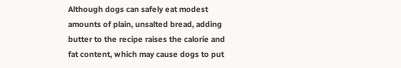Although dogs can safely eat modest amounts of plain, unsalted bread, adding butter to the recipe raises the calorie and fat content, which may cause dogs to put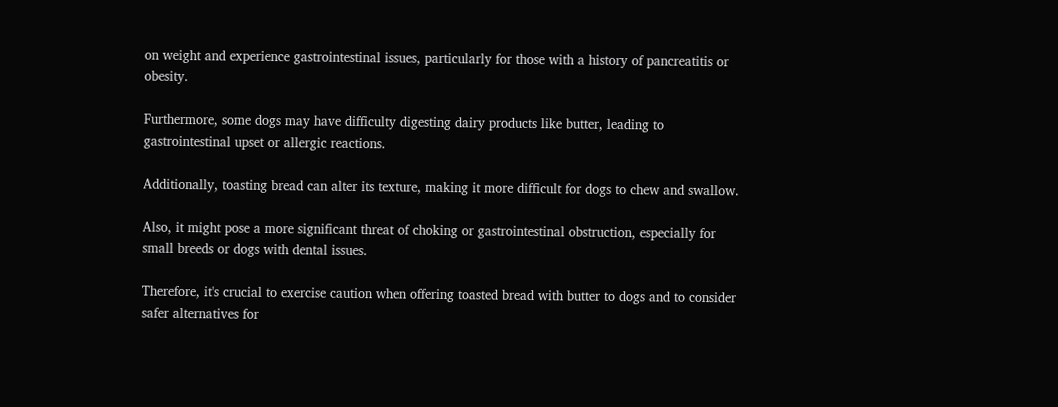on weight and experience gastrointestinal issues, particularly for those with a history of pancreatitis or obesity.

Furthermore, some dogs may have difficulty digesting dairy products like butter, leading to gastrointestinal upset or allergic reactions.

Additionally, toasting bread can alter its texture, making it more difficult for dogs to chew and swallow.

Also, it might pose a more significant threat of choking or gastrointestinal obstruction, especially for small breeds or dogs with dental issues.

Therefore, it's crucial to exercise caution when offering toasted bread with butter to dogs and to consider safer alternatives for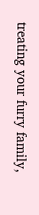treating your furry family,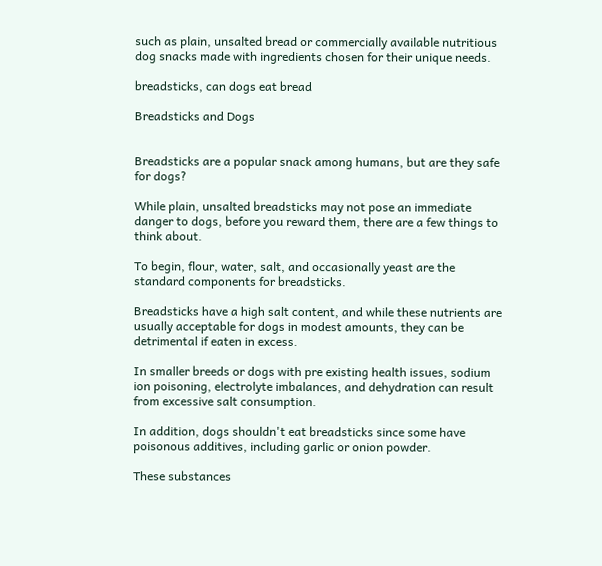such as plain, unsalted bread or commercially available nutritious dog snacks made with ingredients chosen for their unique needs.

breadsticks, can dogs eat bread

Breadsticks and Dogs


Breadsticks are a popular snack among humans, but are they safe for dogs?

While plain, unsalted breadsticks may not pose an immediate danger to dogs, before you reward them, there are a few things to think about.

To begin, flour, water, salt, and occasionally yeast are the standard components for breadsticks.

Breadsticks have a high salt content, and while these nutrients are usually acceptable for dogs in modest amounts, they can be detrimental if eaten in excess.

In smaller breeds or dogs with pre existing health issues, sodium ion poisoning, electrolyte imbalances, and dehydration can result from excessive salt consumption.

In addition, dogs shouldn't eat breadsticks since some have poisonous additives, including garlic or onion powder.

These substances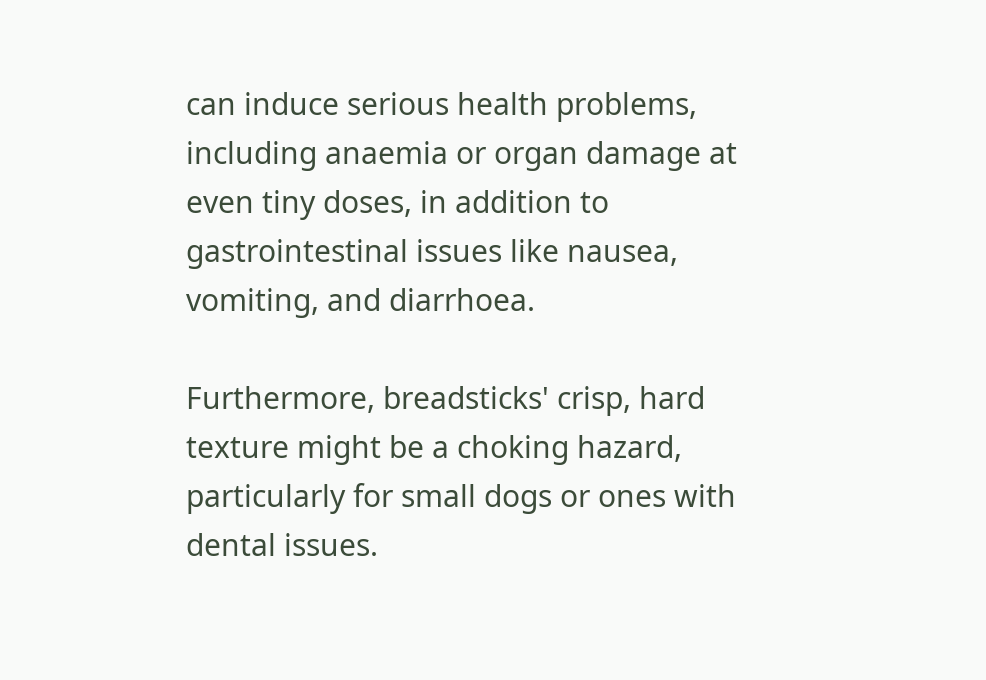can induce serious health problems, including anaemia or organ damage at even tiny doses, in addition to gastrointestinal issues like nausea, vomiting, and diarrhoea.

Furthermore, breadsticks' crisp, hard texture might be a choking hazard, particularly for small dogs or ones with dental issues.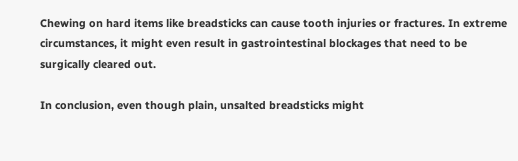Chewing on hard items like breadsticks can cause tooth injuries or fractures. In extreme circumstances, it might even result in gastrointestinal blockages that need to be surgically cleared out.

In conclusion, even though plain, unsalted breadsticks might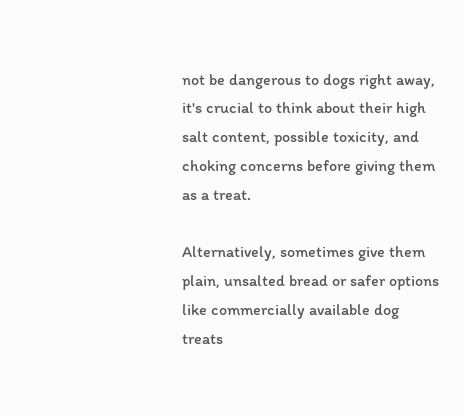not be dangerous to dogs right away, it's crucial to think about their high salt content, possible toxicity, and choking concerns before giving them as a treat.

Alternatively, sometimes give them plain, unsalted bread or safer options like commercially available dog treats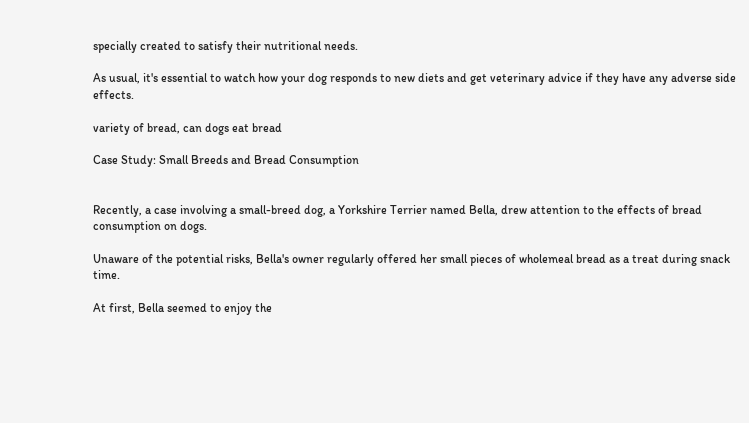specially created to satisfy their nutritional needs.

As usual, it's essential to watch how your dog responds to new diets and get veterinary advice if they have any adverse side effects.

variety of bread, can dogs eat bread

Case Study: Small Breeds and Bread Consumption


Recently, a case involving a small-breed dog, a Yorkshire Terrier named Bella, drew attention to the effects of bread consumption on dogs.

Unaware of the potential risks, Bella's owner regularly offered her small pieces of wholemeal bread as a treat during snack time.

At first, Bella seemed to enjoy the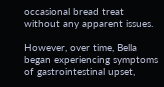occasional bread treat without any apparent issues.

However, over time, Bella began experiencing symptoms of gastrointestinal upset,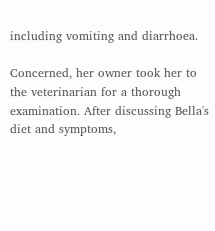including vomiting and diarrhoea.

Concerned, her owner took her to the veterinarian for a thorough examination. After discussing Bella's diet and symptoms,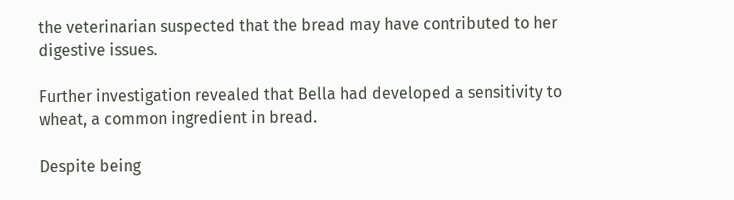the veterinarian suspected that the bread may have contributed to her digestive issues.

Further investigation revealed that Bella had developed a sensitivity to wheat, a common ingredient in bread.

Despite being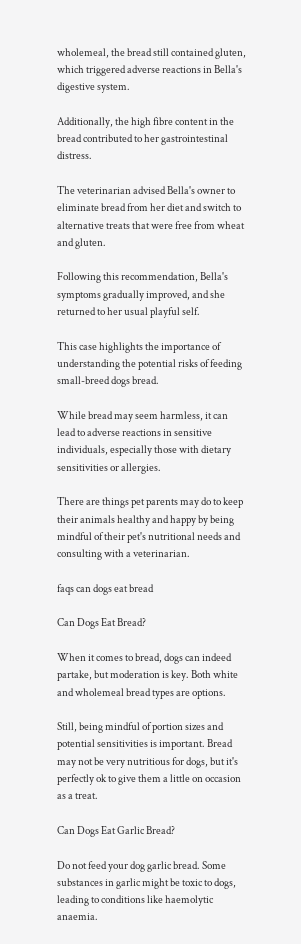wholemeal, the bread still contained gluten, which triggered adverse reactions in Bella's digestive system.

Additionally, the high fibre content in the bread contributed to her gastrointestinal distress.

The veterinarian advised Bella's owner to eliminate bread from her diet and switch to alternative treats that were free from wheat and gluten.

Following this recommendation, Bella's symptoms gradually improved, and she returned to her usual playful self.

This case highlights the importance of understanding the potential risks of feeding small-breed dogs bread.

While bread may seem harmless, it can lead to adverse reactions in sensitive individuals, especially those with dietary sensitivities or allergies.

There are things pet parents may do to keep their animals healthy and happy by being mindful of their pet's nutritional needs and consulting with a veterinarian.

faqs can dogs eat bread

Can Dogs Eat Bread?

When it comes to bread, dogs can indeed partake, but moderation is key. Both white and wholemeal bread types are options.

Still, being mindful of portion sizes and potential sensitivities is important. Bread may not be very nutritious for dogs, but it's perfectly ok to give them a little on occasion as a treat.

Can Dogs Eat Garlic Bread?

Do not feed your dog garlic bread. Some substances in garlic might be toxic to dogs, leading to conditions like haemolytic anaemia.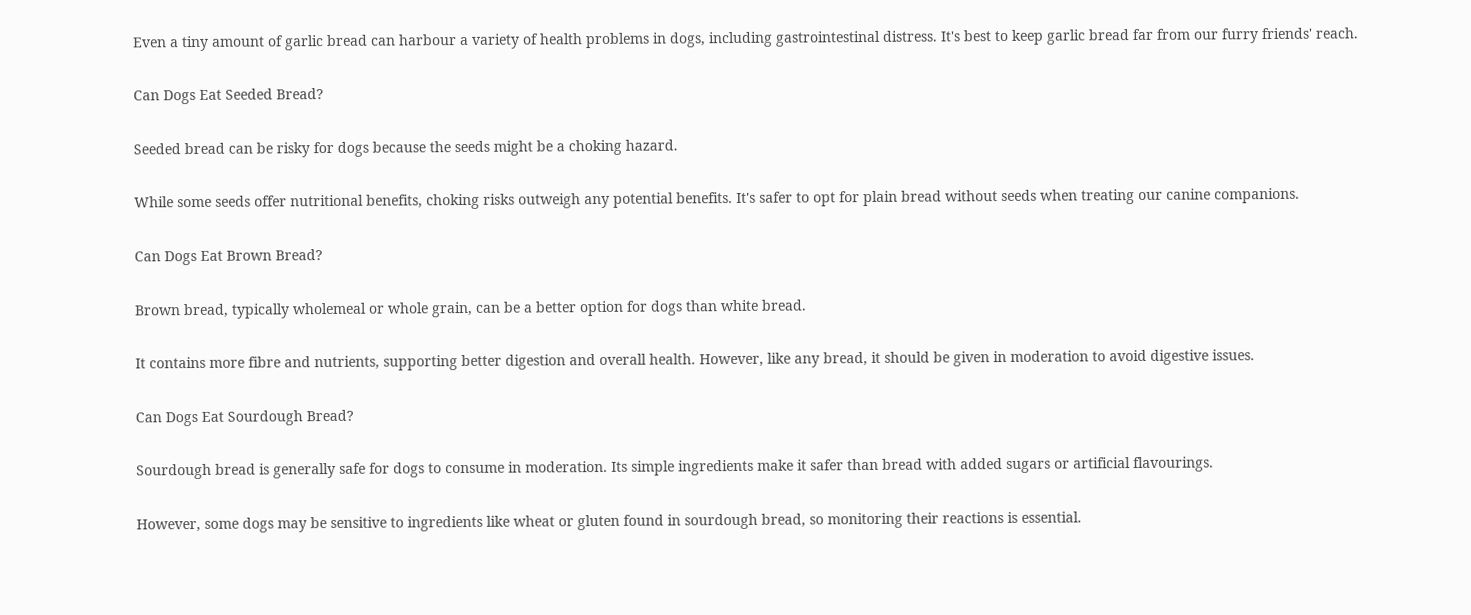Even a tiny amount of garlic bread can harbour a variety of health problems in dogs, including gastrointestinal distress. It's best to keep garlic bread far from our furry friends' reach.

Can Dogs Eat Seeded Bread?

Seeded bread can be risky for dogs because the seeds might be a choking hazard.

While some seeds offer nutritional benefits, choking risks outweigh any potential benefits. It's safer to opt for plain bread without seeds when treating our canine companions.

Can Dogs Eat Brown Bread?

Brown bread, typically wholemeal or whole grain, can be a better option for dogs than white bread.

It contains more fibre and nutrients, supporting better digestion and overall health. However, like any bread, it should be given in moderation to avoid digestive issues.

Can Dogs Eat Sourdough Bread?

Sourdough bread is generally safe for dogs to consume in moderation. Its simple ingredients make it safer than bread with added sugars or artificial flavourings.

However, some dogs may be sensitive to ingredients like wheat or gluten found in sourdough bread, so monitoring their reactions is essential.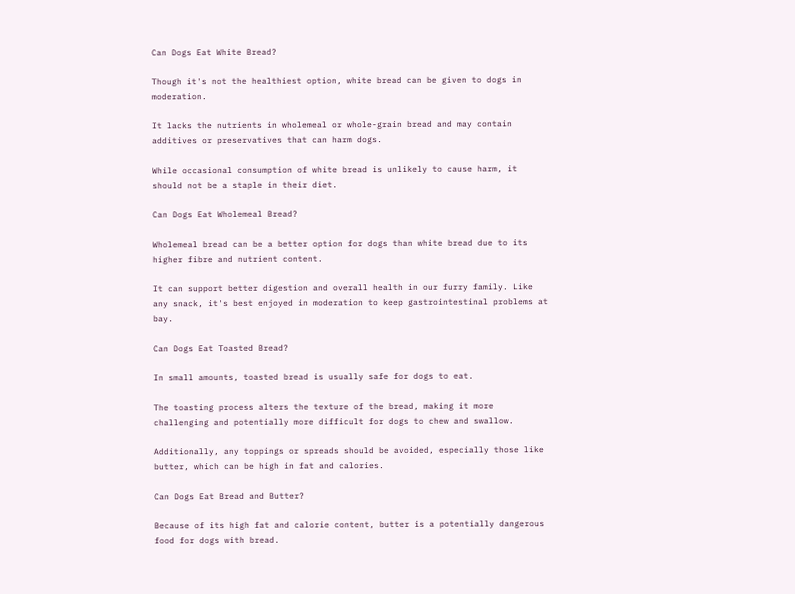Can Dogs Eat White Bread?

Though it's not the healthiest option, white bread can be given to dogs in moderation.

It lacks the nutrients in wholemeal or whole-grain bread and may contain additives or preservatives that can harm dogs.

While occasional consumption of white bread is unlikely to cause harm, it should not be a staple in their diet.

Can Dogs Eat Wholemeal Bread?

Wholemeal bread can be a better option for dogs than white bread due to its higher fibre and nutrient content.

It can support better digestion and overall health in our furry family. Like any snack, it's best enjoyed in moderation to keep gastrointestinal problems at bay.

Can Dogs Eat Toasted Bread?

In small amounts, toasted bread is usually safe for dogs to eat.

The toasting process alters the texture of the bread, making it more challenging and potentially more difficult for dogs to chew and swallow.

Additionally, any toppings or spreads should be avoided, especially those like butter, which can be high in fat and calories.

Can Dogs Eat Bread and Butter?

Because of its high fat and calorie content, butter is a potentially dangerous food for dogs with bread.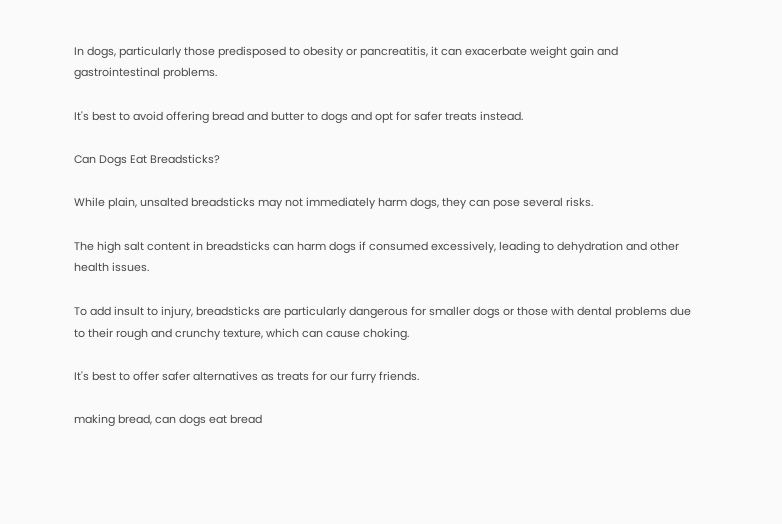In dogs, particularly those predisposed to obesity or pancreatitis, it can exacerbate weight gain and gastrointestinal problems.

It's best to avoid offering bread and butter to dogs and opt for safer treats instead.

Can Dogs Eat Breadsticks?

While plain, unsalted breadsticks may not immediately harm dogs, they can pose several risks.

The high salt content in breadsticks can harm dogs if consumed excessively, leading to dehydration and other health issues.

To add insult to injury, breadsticks are particularly dangerous for smaller dogs or those with dental problems due to their rough and crunchy texture, which can cause choking.

It's best to offer safer alternatives as treats for our furry friends.

making bread, can dogs eat bread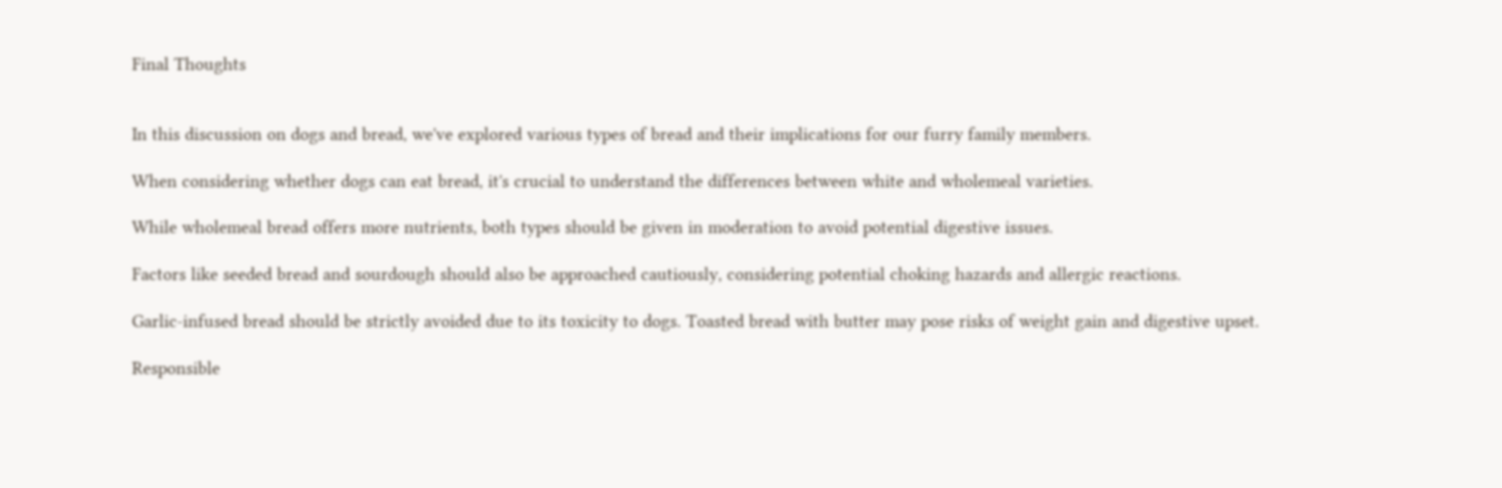Final Thoughts


In this discussion on dogs and bread, we've explored various types of bread and their implications for our furry family members.

When considering whether dogs can eat bread, it's crucial to understand the differences between white and wholemeal varieties.

While wholemeal bread offers more nutrients, both types should be given in moderation to avoid potential digestive issues.

Factors like seeded bread and sourdough should also be approached cautiously, considering potential choking hazards and allergic reactions.

Garlic-infused bread should be strictly avoided due to its toxicity to dogs. Toasted bread with butter may pose risks of weight gain and digestive upset.

Responsible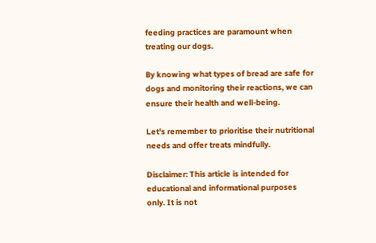feeding practices are paramount when treating our dogs.

By knowing what types of bread are safe for dogs and monitoring their reactions, we can ensure their health and well-being.

Let's remember to prioritise their nutritional needs and offer treats mindfully.

Disclaimer: This article is intended for educational and informational purposes only. It is not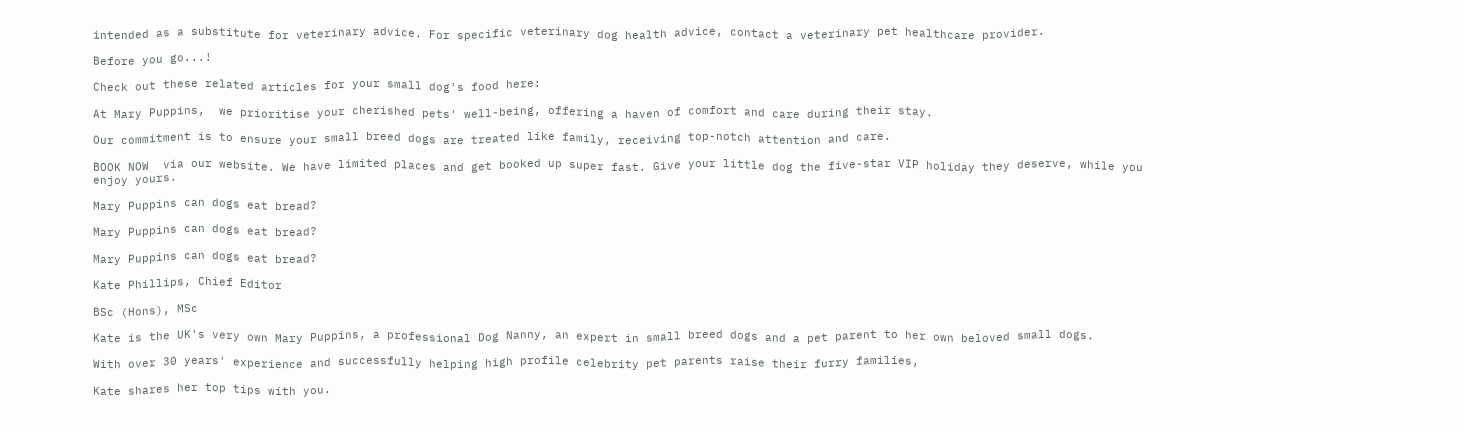intended as a substitute for veterinary advice. For specific veterinary dog health advice, contact a veterinary pet healthcare provider.

Before you go...!

Check out these related articles for your small dog's food here:

At Mary Puppins,  we prioritise your cherished pets' well-being, offering a haven of comfort and care during their stay.

Our commitment is to ensure your small breed dogs are treated like family, receiving top-notch attention and care.

BOOK NOW  via our website. We have limited places and get booked up super fast. Give your little dog the five-star VIP holiday they deserve, while you enjoy yours.

Mary Puppins can dogs eat bread?

Mary Puppins can dogs eat bread?

Mary Puppins can dogs eat bread?

Kate Phillips, Chief Editor

BSc (Hons), MSc

Kate is the UK's very own Mary Puppins, a professional Dog Nanny, an expert in small breed dogs and a pet parent to her own beloved small dogs.

With over 30 years' experience and successfully helping high profile celebrity pet parents raise their furry families,

Kate shares her top tips with you.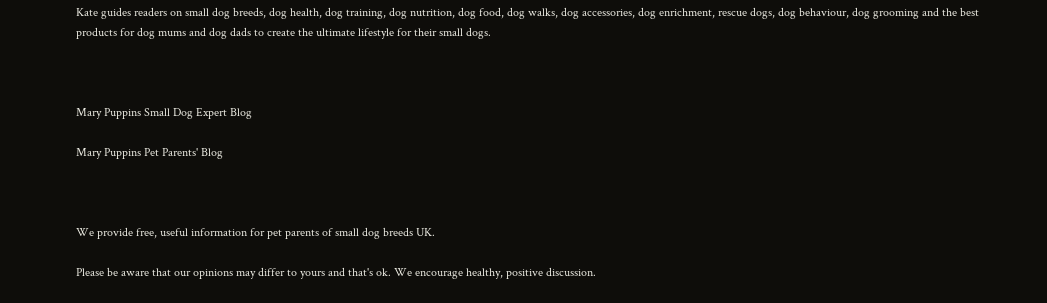Kate guides readers on small dog breeds, dog health, dog training, dog nutrition, dog food, dog walks, dog accessories, dog enrichment, rescue dogs, dog behaviour, dog grooming and the best products for dog mums and dog dads to create the ultimate lifestyle for their small dogs.



Mary Puppins Small Dog Expert Blog

Mary Puppins Pet Parents' Blog



We provide free, useful information for pet parents of small dog breeds UK.

Please be aware that our opinions may differ to yours and that's ok. We encourage healthy, positive discussion.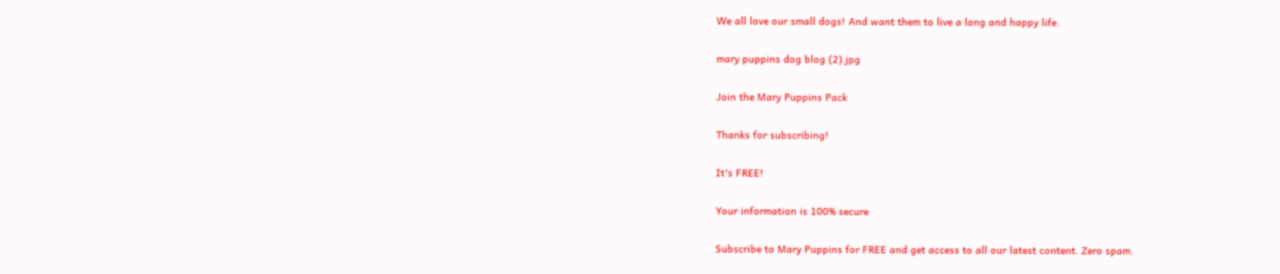We all love our small dogs! And want them to live a long and happy life.

mary puppins dog blog (2).jpg

Join the Mary Puppins Pack

Thanks for subscribing!

It's FREE!

Your information is 100% secure

Subscribe to Mary Puppins for FREE and get access to all our latest content. Zero spam.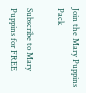Join the Mary Puppins Pack

Subscribe to Mary Puppins for FREE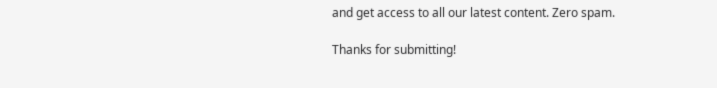and get access to all our latest content. Zero spam.

Thanks for submitting!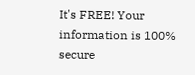It's FREE! Your information is 100% secure